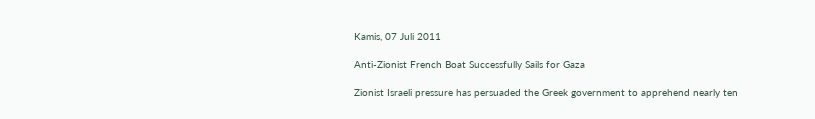Kamis, 07 Juli 2011

Anti-Zionist French Boat Successfully Sails for Gaza

Zionist Israeli pressure has persuaded the Greek government to apprehend nearly ten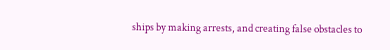ships by making arrests, and creating false obstacles to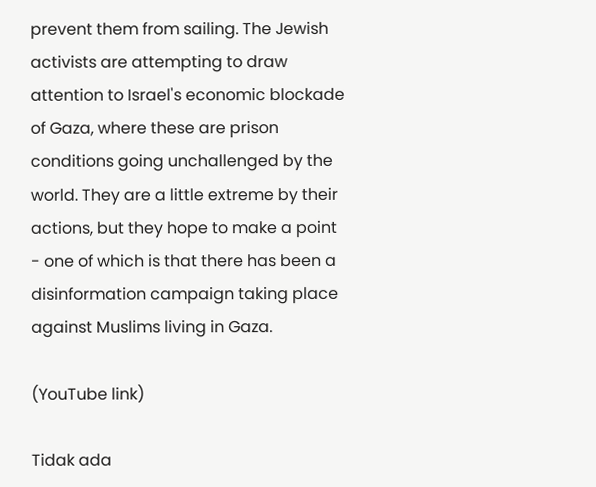prevent them from sailing. The Jewish activists are attempting to draw attention to Israel's economic blockade of Gaza, where these are prison conditions going unchallenged by the world. They are a little extreme by their actions, but they hope to make a point - one of which is that there has been a disinformation campaign taking place against Muslims living in Gaza.

(YouTube link)

Tidak ada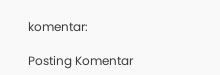komentar:

Posting Komentar